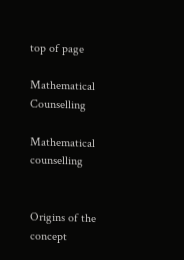top of page

Mathematical Counselling

Mathematical counselling


Origins of the concept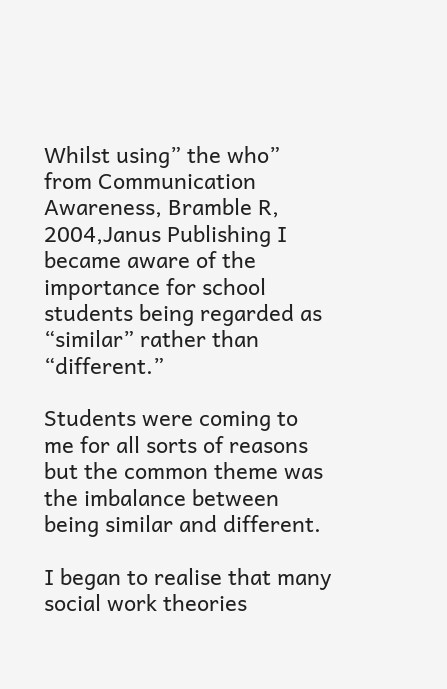Whilst using” the who” from Communication Awareness, Bramble R, 2004,Janus Publishing I became aware of the importance for school students being regarded as “similar” rather than “different.”

Students were coming to me for all sorts of reasons but the common theme was the imbalance between being similar and different.

I began to realise that many social work theories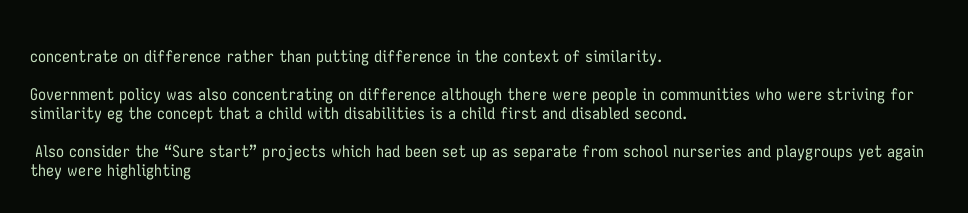concentrate on difference rather than putting difference in the context of similarity.

Government policy was also concentrating on difference although there were people in communities who were striving for similarity eg the concept that a child with disabilities is a child first and disabled second.

 Also consider the “Sure start” projects which had been set up as separate from school nurseries and playgroups yet again they were highlighting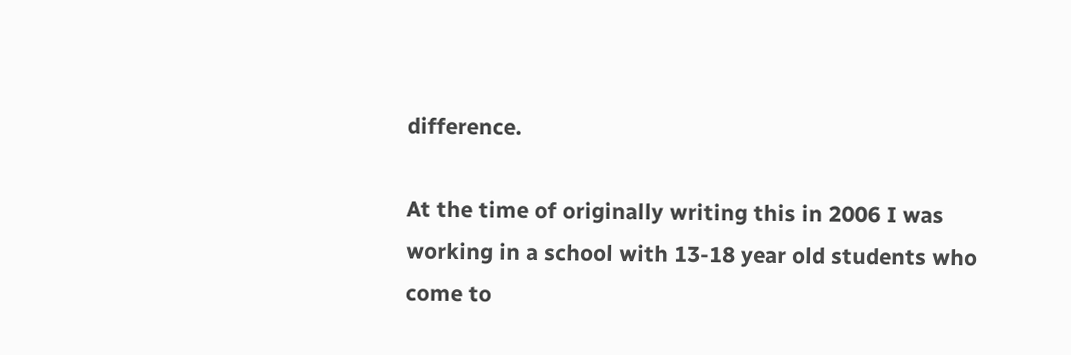difference.

At the time of originally writing this in 2006 I was  working in a school with 13-18 year old students who come to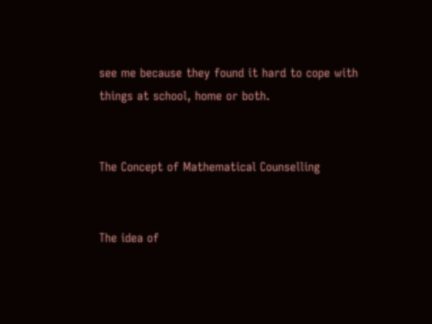see me because they found it hard to cope with things at school, home or both.


The Concept of Mathematical Counselling


The idea of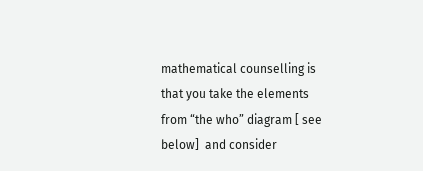mathematical counselling is that you take the elements from “the who” diagram [ see below]  and consider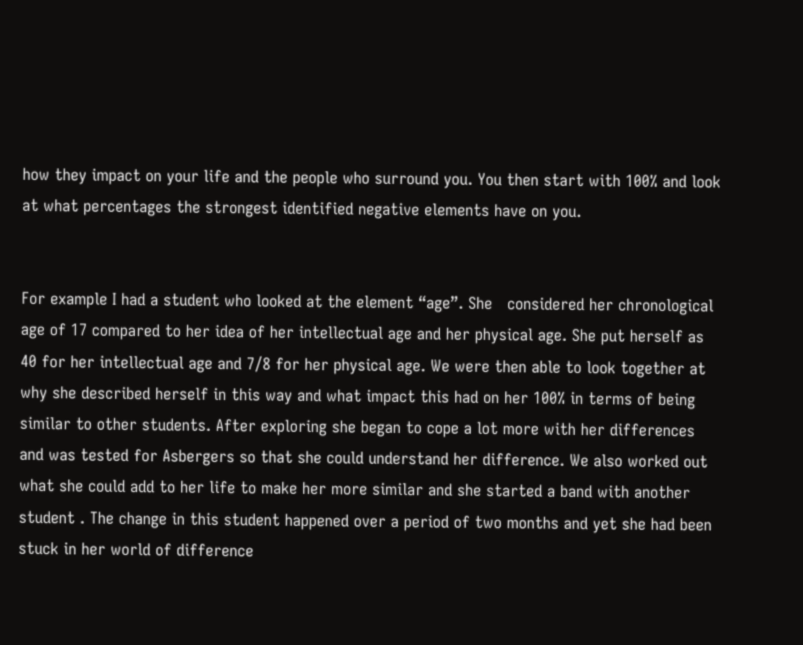how they impact on your life and the people who surround you. You then start with 100% and look at what percentages the strongest identified negative elements have on you.


For example I had a student who looked at the element “age”. She   considered her chronological age of 17 compared to her idea of her intellectual age and her physical age. She put herself as 40 for her intellectual age and 7/8 for her physical age. We were then able to look together at why she described herself in this way and what impact this had on her 100% in terms of being similar to other students. After exploring she began to cope a lot more with her differences and was tested for Asbergers so that she could understand her difference. We also worked out what she could add to her life to make her more similar and she started a band with another student . The change in this student happened over a period of two months and yet she had been stuck in her world of difference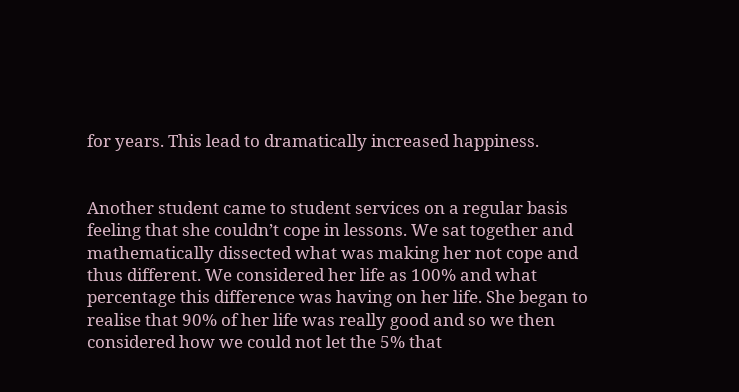for years. This lead to dramatically increased happiness.


Another student came to student services on a regular basis feeling that she couldn’t cope in lessons. We sat together and mathematically dissected what was making her not cope and thus different. We considered her life as 100% and what percentage this difference was having on her life. She began to realise that 90% of her life was really good and so we then considered how we could not let the 5% that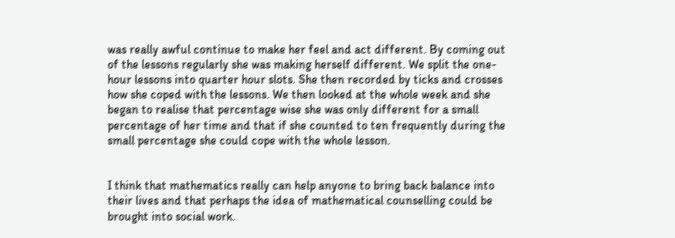was really awful continue to make her feel and act different. By coming out of the lessons regularly she was making herself different. We split the one- hour lessons into quarter hour slots. She then recorded by ticks and crosses how she coped with the lessons. We then looked at the whole week and she began to realise that percentage wise she was only different for a small percentage of her time and that if she counted to ten frequently during the small percentage she could cope with the whole lesson.


I think that mathematics really can help anyone to bring back balance into their lives and that perhaps the idea of mathematical counselling could be brought into social work.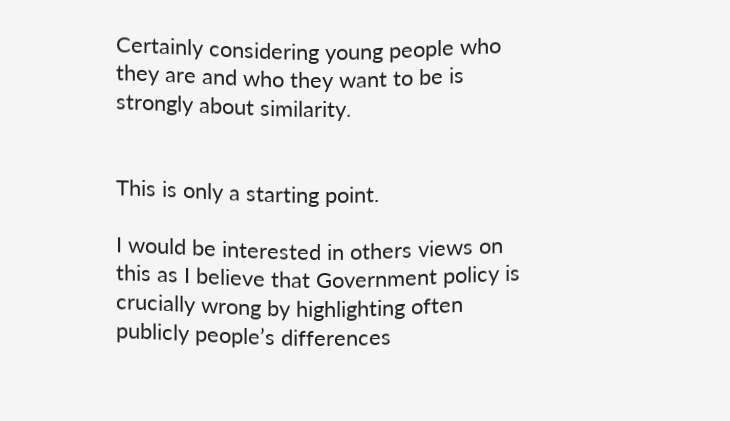Certainly considering young people who they are and who they want to be is strongly about similarity.


This is only a starting point.

I would be interested in others views on this as I believe that Government policy is crucially wrong by highlighting often publicly people’s differences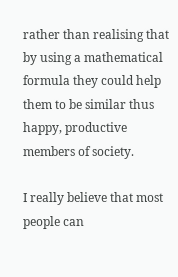rather than realising that by using a mathematical formula they could help them to be similar thus happy, productive members of society.

I really believe that most people can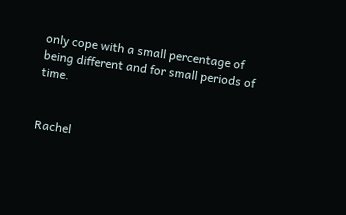only cope with a small percentage of being different and for small periods of time.


Rachel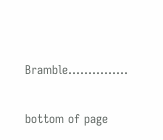Bramble...............


bottom of page